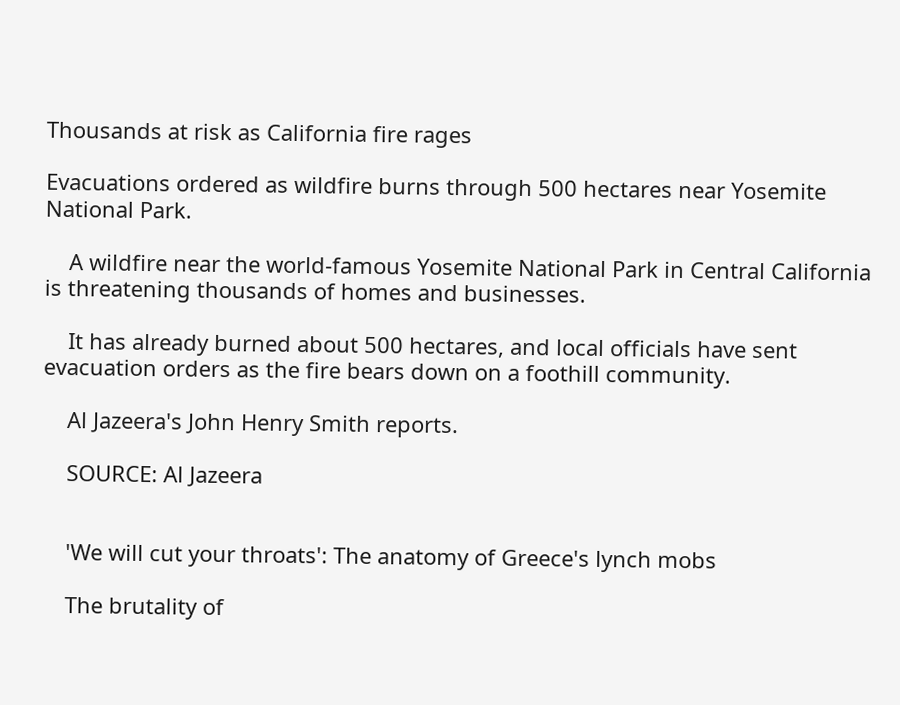Thousands at risk as California fire rages

Evacuations ordered as wildfire burns through 500 hectares near Yosemite National Park.

    A wildfire near the world-famous Yosemite National Park in Central California is threatening thousands of homes and businesses.

    It has already burned about 500 hectares, and local officials have sent evacuation orders as the fire bears down on a foothill community.

    Al Jazeera's John Henry Smith reports.

    SOURCE: Al Jazeera


    'We will cut your throats': The anatomy of Greece's lynch mobs

    The brutality of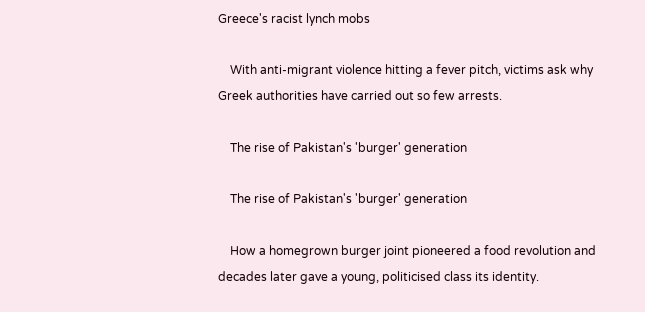Greece's racist lynch mobs

    With anti-migrant violence hitting a fever pitch, victims ask why Greek authorities have carried out so few arrests.

    The rise of Pakistan's 'burger' generation

    The rise of Pakistan's 'burger' generation

    How a homegrown burger joint pioneered a food revolution and decades later gave a young, politicised class its identity.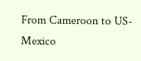From Cameroon to US-Mexico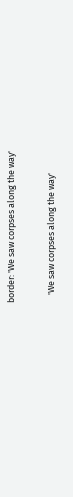border: 'We saw corpses along the way'

    'We saw corpses along the way'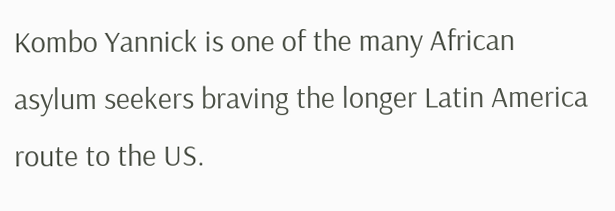Kombo Yannick is one of the many African asylum seekers braving the longer Latin America route to the US.